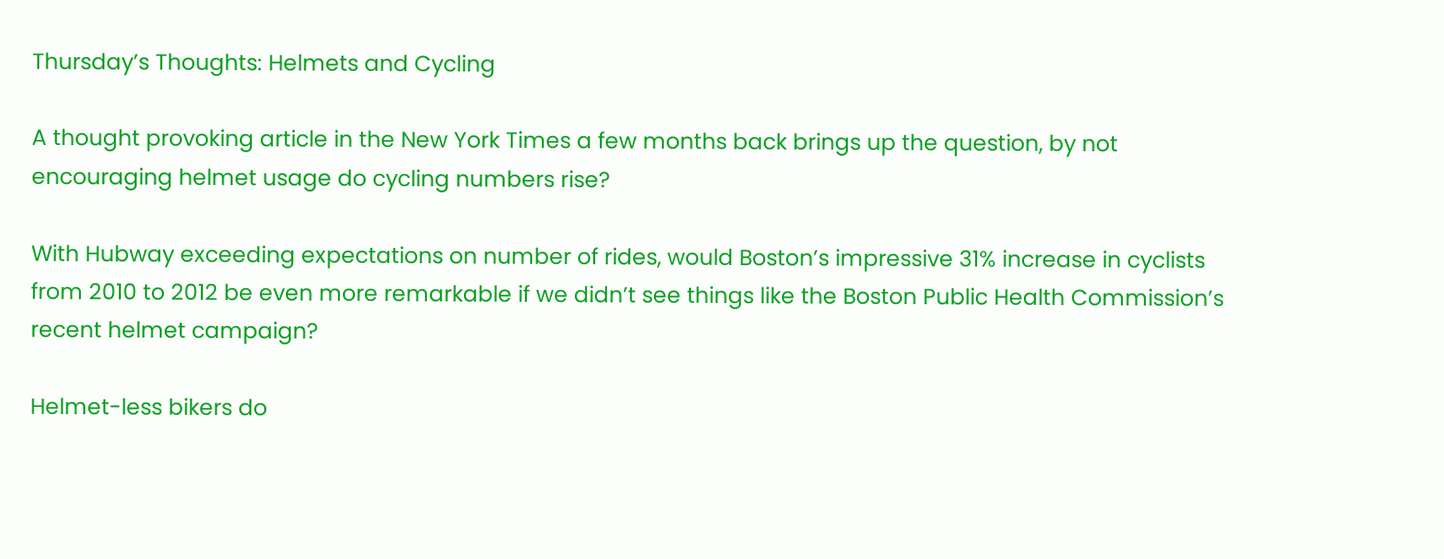Thursday’s Thoughts: Helmets and Cycling

A thought provoking article in the New York Times a few months back brings up the question, by not encouraging helmet usage do cycling numbers rise?

With Hubway exceeding expectations on number of rides, would Boston’s impressive 31% increase in cyclists from 2010 to 2012 be even more remarkable if we didn’t see things like the Boston Public Health Commission’s recent helmet campaign?

Helmet-less bikers do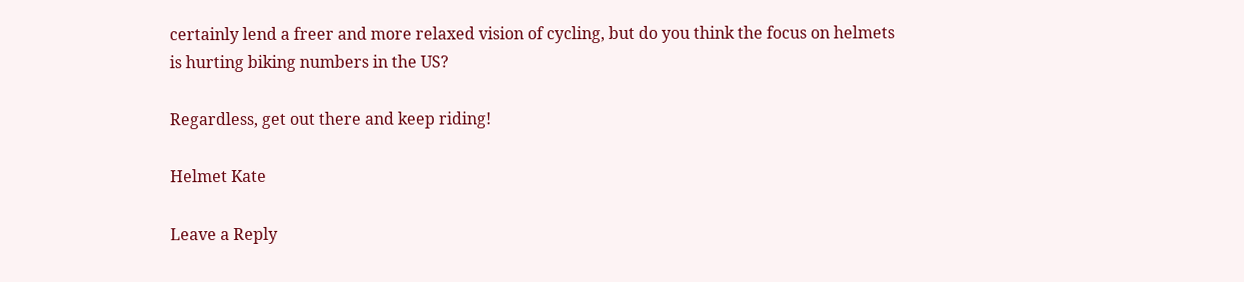certainly lend a freer and more relaxed vision of cycling, but do you think the focus on helmets is hurting biking numbers in the US?

Regardless, get out there and keep riding!

Helmet Kate

Leave a Reply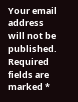Your email address will not be published. Required fields are marked *